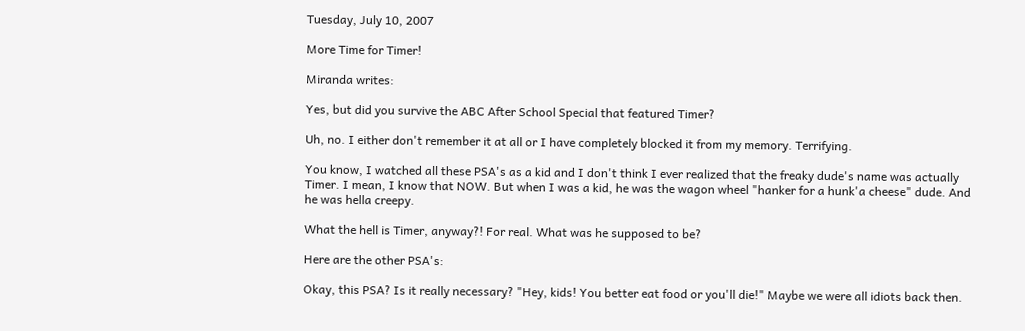Tuesday, July 10, 2007

More Time for Timer!

Miranda writes:

Yes, but did you survive the ABC After School Special that featured Timer?

Uh, no. I either don't remember it at all or I have completely blocked it from my memory. Terrifying.

You know, I watched all these PSA's as a kid and I don't think I ever realized that the freaky dude's name was actually Timer. I mean, I know that NOW. But when I was a kid, he was the wagon wheel "hanker for a hunk'a cheese" dude. And he was hella creepy.

What the hell is Timer, anyway?! For real. What was he supposed to be?

Here are the other PSA's:

Okay, this PSA? Is it really necessary? "Hey, kids! You better eat food or you'll die!" Maybe we were all idiots back then.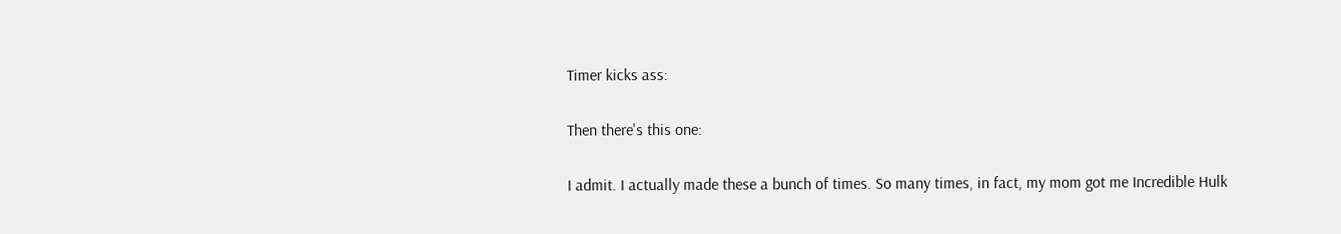Timer kicks ass:

Then there's this one:

I admit. I actually made these a bunch of times. So many times, in fact, my mom got me Incredible Hulk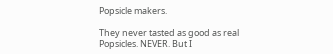Popsicle makers.

They never tasted as good as real Popsicles. NEVER. But I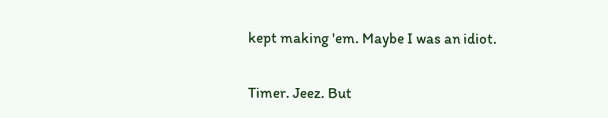kept making 'em. Maybe I was an idiot.

Timer. Jeez. But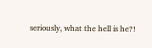seriously, what the hell is he?!